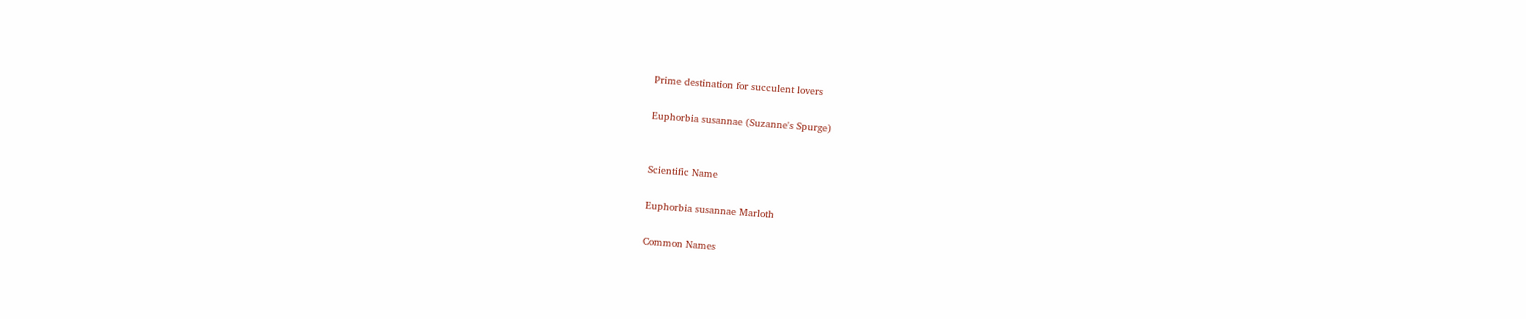Prime destination for succulent lovers

Euphorbia susannae (Suzanne's Spurge)


Scientific Name

Euphorbia susannae Marloth

Common Names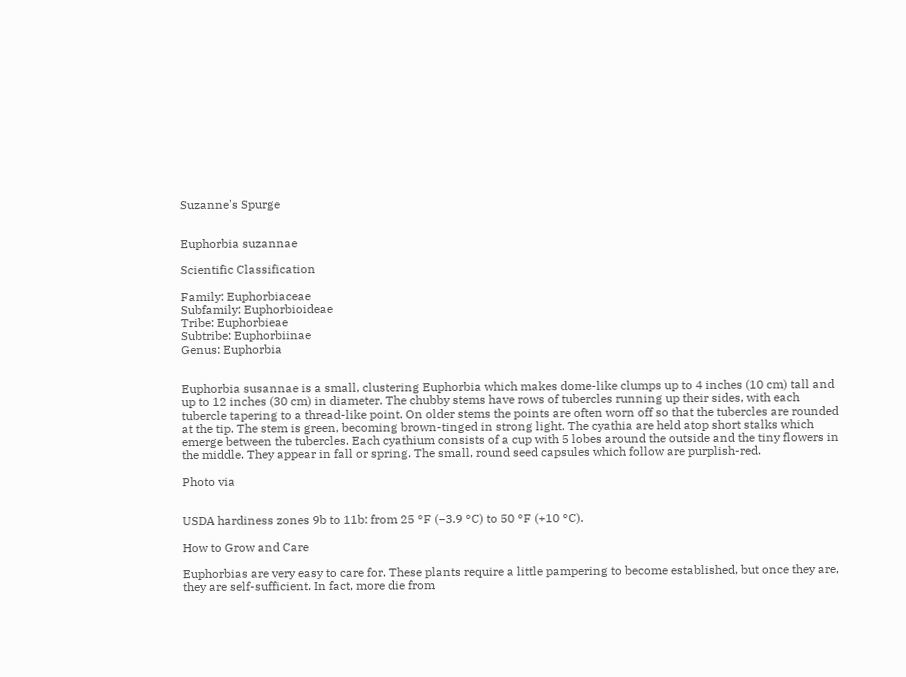Suzanne's Spurge


Euphorbia suzannae

Scientific Classification

Family: Euphorbiaceae
Subfamily: Euphorbioideae
Tribe: Euphorbieae
Subtribe: Euphorbiinae
Genus: Euphorbia


Euphorbia susannae is a small, clustering Euphorbia which makes dome-like clumps up to 4 inches (10 cm) tall and up to 12 inches (30 cm) in diameter. The chubby stems have rows of tubercles running up their sides, with each tubercle tapering to a thread-like point. On older stems the points are often worn off so that the tubercles are rounded at the tip. The stem is green, becoming brown-tinged in strong light. The cyathia are held atop short stalks which emerge between the tubercles. Each cyathium consists of a cup with 5 lobes around the outside and the tiny flowers in the middle. They appear in fall or spring. The small, round seed capsules which follow are purplish-red.

Photo via


USDA hardiness zones 9b to 11b: from 25 °F (−3.9 °C) to 50 °F (+10 °C).

How to Grow and Care

Euphorbias are very easy to care for. These plants require a little pampering to become established, but once they are, they are self-sufficient. In fact, more die from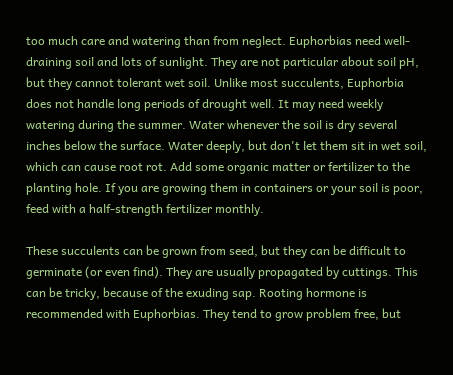too much care and watering than from neglect. Euphorbias need well-draining soil and lots of sunlight. They are not particular about soil pH, but they cannot tolerant wet soil. Unlike most succulents, Euphorbia does not handle long periods of drought well. It may need weekly watering during the summer. Water whenever the soil is dry several inches below the surface. Water deeply, but don't let them sit in wet soil, which can cause root rot. Add some organic matter or fertilizer to the planting hole. If you are growing them in containers or your soil is poor, feed with a half-strength fertilizer monthly.

These succulents can be grown from seed, but they can be difficult to germinate (or even find). They are usually propagated by cuttings. This can be tricky, because of the exuding sap. Rooting hormone is recommended with Euphorbias. They tend to grow problem free, but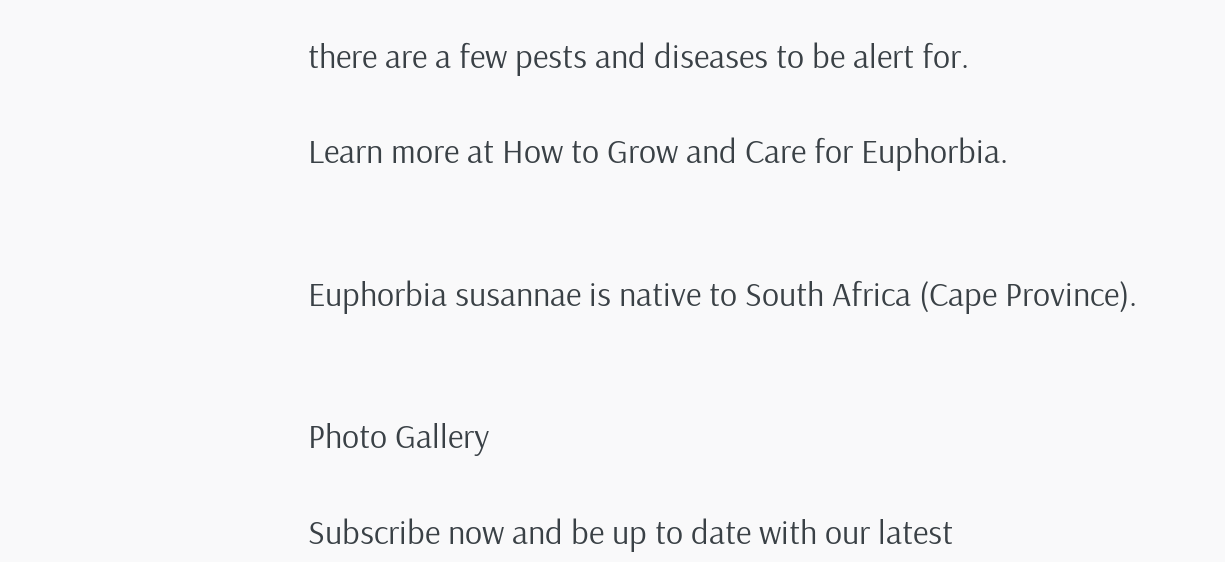there are a few pests and diseases to be alert for.

Learn more at How to Grow and Care for Euphorbia.


Euphorbia susannae is native to South Africa (Cape Province).


Photo Gallery

Subscribe now and be up to date with our latest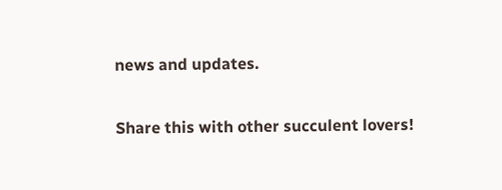news and updates.

Share this with other succulent lovers!